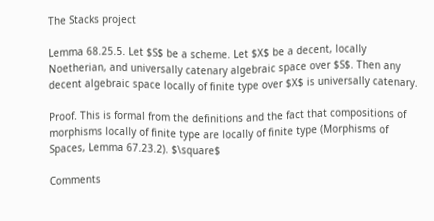The Stacks project

Lemma 68.25.5. Let $S$ be a scheme. Let $X$ be a decent, locally Noetherian, and universally catenary algebraic space over $S$. Then any decent algebraic space locally of finite type over $X$ is universally catenary.

Proof. This is formal from the definitions and the fact that compositions of morphisms locally of finite type are locally of finite type (Morphisms of Spaces, Lemma 67.23.2). $\square$

Comments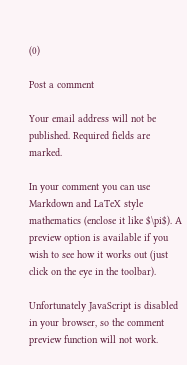(0)

Post a comment

Your email address will not be published. Required fields are marked.

In your comment you can use Markdown and LaTeX style mathematics (enclose it like $\pi$). A preview option is available if you wish to see how it works out (just click on the eye in the toolbar).

Unfortunately JavaScript is disabled in your browser, so the comment preview function will not work.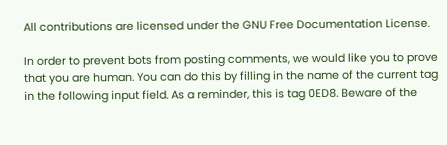All contributions are licensed under the GNU Free Documentation License.

In order to prevent bots from posting comments, we would like you to prove that you are human. You can do this by filling in the name of the current tag in the following input field. As a reminder, this is tag 0ED8. Beware of the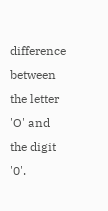difference between the letter 'O' and the digit '0'.